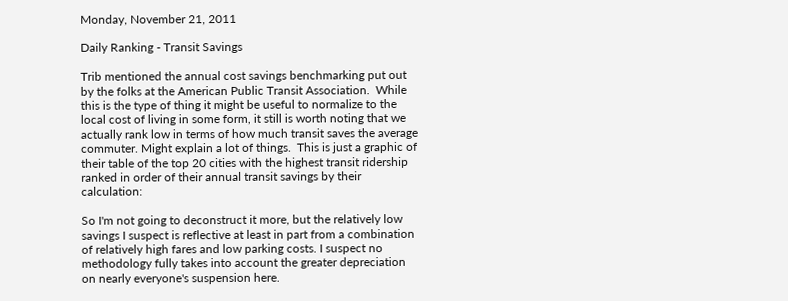Monday, November 21, 2011

Daily Ranking - Transit Savings

Trib mentioned the annual cost savings benchmarking put out by the folks at the American Public Transit Association.  While this is the type of thing it might be useful to normalize to the local cost of living in some form, it still is worth noting that we actually rank low in terms of how much transit saves the average commuter. Might explain a lot of things.  This is just a graphic of their table of the top 20 cities with the highest transit ridership ranked in order of their annual transit savings by their calculation:

So I'm not going to deconstruct it more, but the relatively low savings I suspect is reflective at least in part from a combination of relatively high fares and low parking costs. I suspect no methodology fully takes into account the greater depreciation on nearly everyone's suspension here.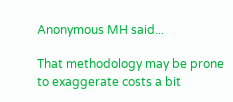Anonymous MH said...

That methodology may be prone to exaggerate costs a bit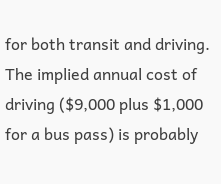for both transit and driving. The implied annual cost of driving ($9,000 plus $1,000 for a bus pass) is probably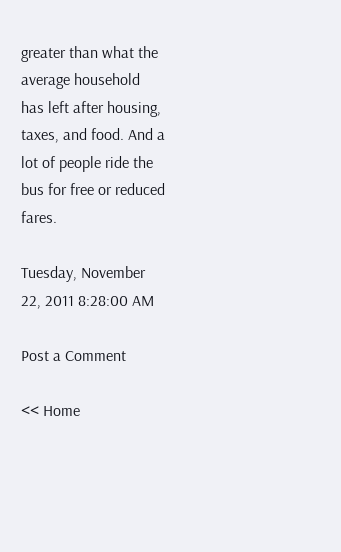greater than what the average household has left after housing, taxes, and food. And a lot of people ride the bus for free or reduced fares.

Tuesday, November 22, 2011 8:28:00 AM

Post a Comment

<< Home